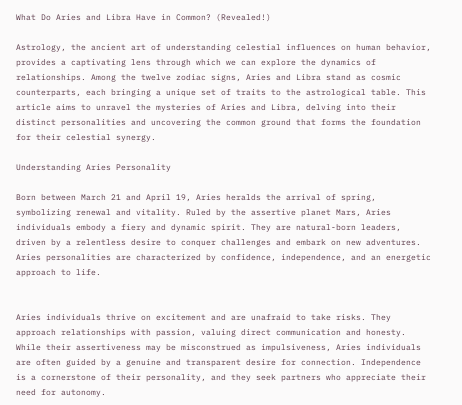What Do Aries and Libra Have in Common? (Revealed!)

Astrology, the ancient art of understanding celestial influences on human behavior, provides a captivating lens through which we can explore the dynamics of relationships. Among the twelve zodiac signs, Aries and Libra stand as cosmic counterparts, each bringing a unique set of traits to the astrological table. This article aims to unravel the mysteries of Aries and Libra, delving into their distinct personalities and uncovering the common ground that forms the foundation for their celestial synergy.

Understanding Aries Personality

Born between March 21 and April 19, Aries heralds the arrival of spring, symbolizing renewal and vitality. Ruled by the assertive planet Mars, Aries individuals embody a fiery and dynamic spirit. They are natural-born leaders, driven by a relentless desire to conquer challenges and embark on new adventures. Aries personalities are characterized by confidence, independence, and an energetic approach to life.


Aries individuals thrive on excitement and are unafraid to take risks. They approach relationships with passion, valuing direct communication and honesty. While their assertiveness may be misconstrued as impulsiveness, Aries individuals are often guided by a genuine and transparent desire for connection. Independence is a cornerstone of their personality, and they seek partners who appreciate their need for autonomy.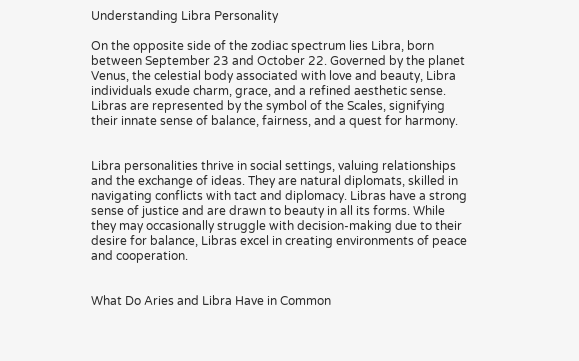Understanding Libra Personality

On the opposite side of the zodiac spectrum lies Libra, born between September 23 and October 22. Governed by the planet Venus, the celestial body associated with love and beauty, Libra individuals exude charm, grace, and a refined aesthetic sense. Libras are represented by the symbol of the Scales, signifying their innate sense of balance, fairness, and a quest for harmony.


Libra personalities thrive in social settings, valuing relationships and the exchange of ideas. They are natural diplomats, skilled in navigating conflicts with tact and diplomacy. Libras have a strong sense of justice and are drawn to beauty in all its forms. While they may occasionally struggle with decision-making due to their desire for balance, Libras excel in creating environments of peace and cooperation.


What Do Aries and Libra Have in Common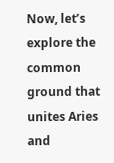Now, let’s explore the common ground that unites Aries and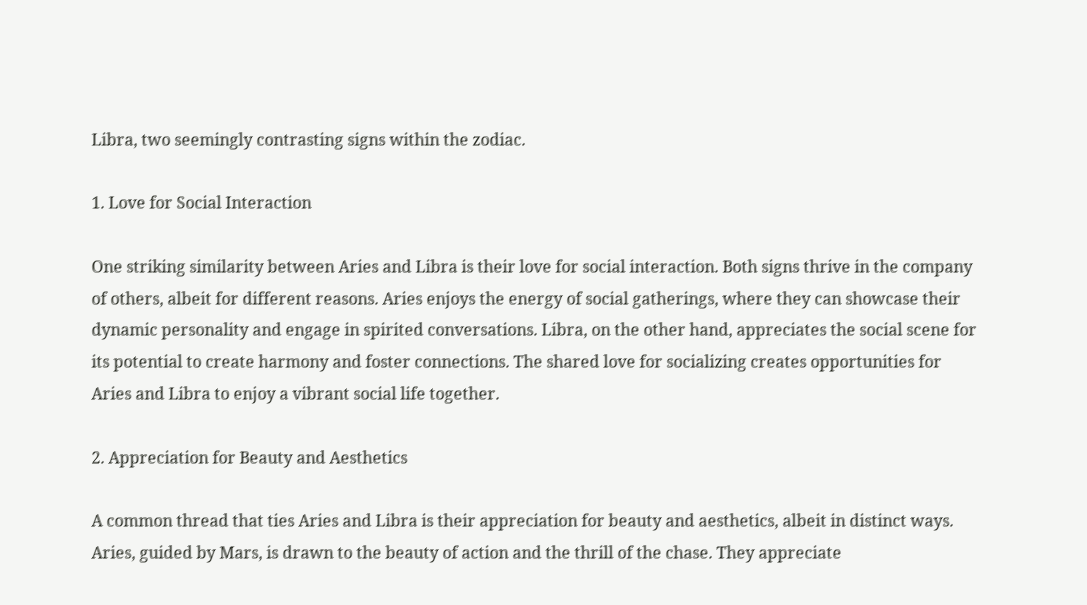Libra, two seemingly contrasting signs within the zodiac.

1. Love for Social Interaction

One striking similarity between Aries and Libra is their love for social interaction. Both signs thrive in the company of others, albeit for different reasons. Aries enjoys the energy of social gatherings, where they can showcase their dynamic personality and engage in spirited conversations. Libra, on the other hand, appreciates the social scene for its potential to create harmony and foster connections. The shared love for socializing creates opportunities for Aries and Libra to enjoy a vibrant social life together.

2. Appreciation for Beauty and Aesthetics

A common thread that ties Aries and Libra is their appreciation for beauty and aesthetics, albeit in distinct ways. Aries, guided by Mars, is drawn to the beauty of action and the thrill of the chase. They appreciate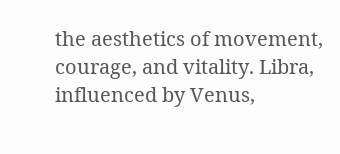the aesthetics of movement, courage, and vitality. Libra, influenced by Venus,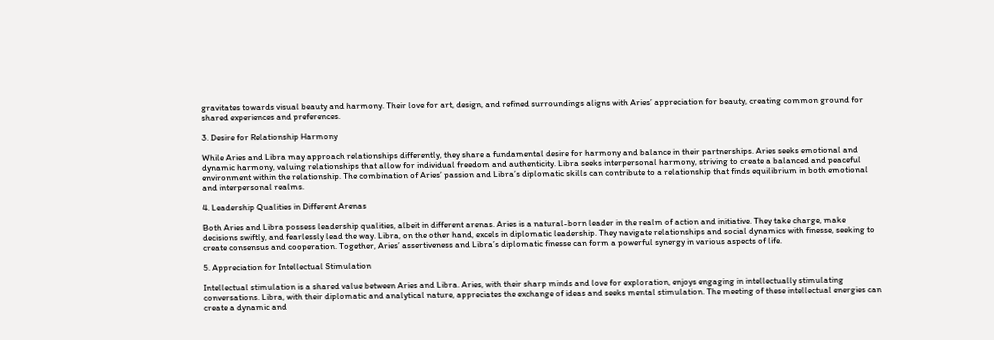gravitates towards visual beauty and harmony. Their love for art, design, and refined surroundings aligns with Aries’ appreciation for beauty, creating common ground for shared experiences and preferences.

3. Desire for Relationship Harmony

While Aries and Libra may approach relationships differently, they share a fundamental desire for harmony and balance in their partnerships. Aries seeks emotional and dynamic harmony, valuing relationships that allow for individual freedom and authenticity. Libra seeks interpersonal harmony, striving to create a balanced and peaceful environment within the relationship. The combination of Aries’ passion and Libra’s diplomatic skills can contribute to a relationship that finds equilibrium in both emotional and interpersonal realms.

4. Leadership Qualities in Different Arenas

Both Aries and Libra possess leadership qualities, albeit in different arenas. Aries is a natural-born leader in the realm of action and initiative. They take charge, make decisions swiftly, and fearlessly lead the way. Libra, on the other hand, excels in diplomatic leadership. They navigate relationships and social dynamics with finesse, seeking to create consensus and cooperation. Together, Aries’ assertiveness and Libra’s diplomatic finesse can form a powerful synergy in various aspects of life.

5. Appreciation for Intellectual Stimulation

Intellectual stimulation is a shared value between Aries and Libra. Aries, with their sharp minds and love for exploration, enjoys engaging in intellectually stimulating conversations. Libra, with their diplomatic and analytical nature, appreciates the exchange of ideas and seeks mental stimulation. The meeting of these intellectual energies can create a dynamic and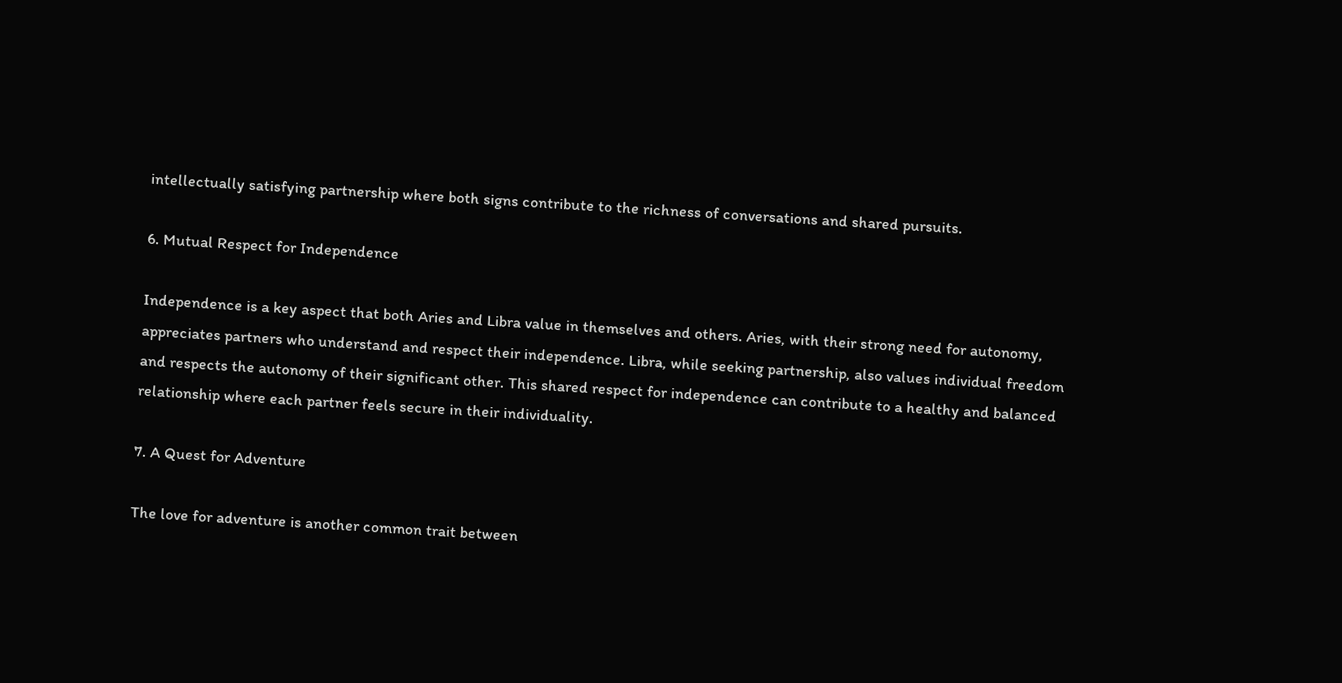intellectually satisfying partnership where both signs contribute to the richness of conversations and shared pursuits.

6. Mutual Respect for Independence

Independence is a key aspect that both Aries and Libra value in themselves and others. Aries, with their strong need for autonomy, appreciates partners who understand and respect their independence. Libra, while seeking partnership, also values individual freedom and respects the autonomy of their significant other. This shared respect for independence can contribute to a healthy and balanced relationship where each partner feels secure in their individuality.

7. A Quest for Adventure

The love for adventure is another common trait between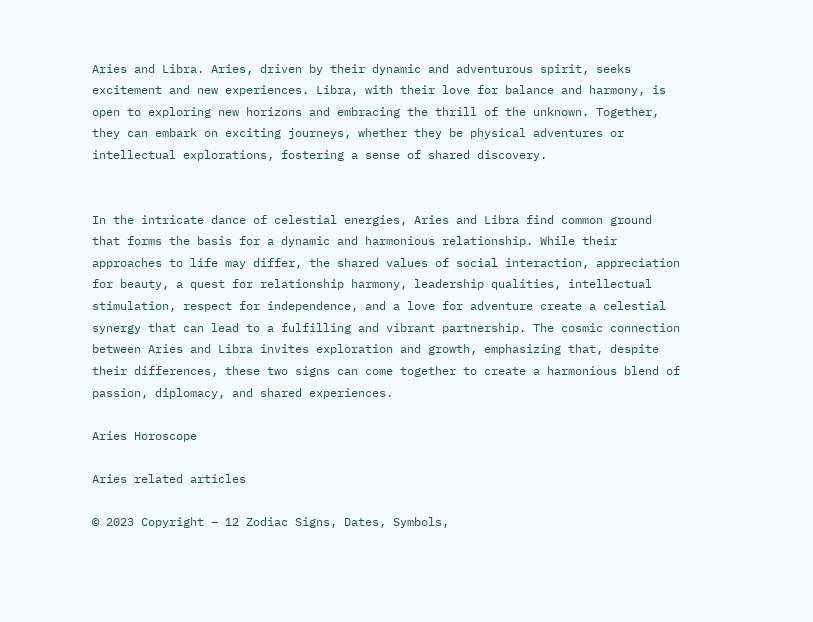Aries and Libra. Aries, driven by their dynamic and adventurous spirit, seeks excitement and new experiences. Libra, with their love for balance and harmony, is open to exploring new horizons and embracing the thrill of the unknown. Together, they can embark on exciting journeys, whether they be physical adventures or intellectual explorations, fostering a sense of shared discovery.


In the intricate dance of celestial energies, Aries and Libra find common ground that forms the basis for a dynamic and harmonious relationship. While their approaches to life may differ, the shared values of social interaction, appreciation for beauty, a quest for relationship harmony, leadership qualities, intellectual stimulation, respect for independence, and a love for adventure create a celestial synergy that can lead to a fulfilling and vibrant partnership. The cosmic connection between Aries and Libra invites exploration and growth, emphasizing that, despite their differences, these two signs can come together to create a harmonious blend of passion, diplomacy, and shared experiences.

Aries Horoscope

Aries related articles

© 2023 Copyright – 12 Zodiac Signs, Dates, Symbols,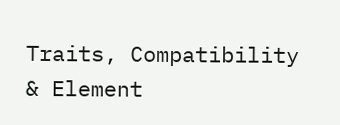Traits, Compatibility & Element